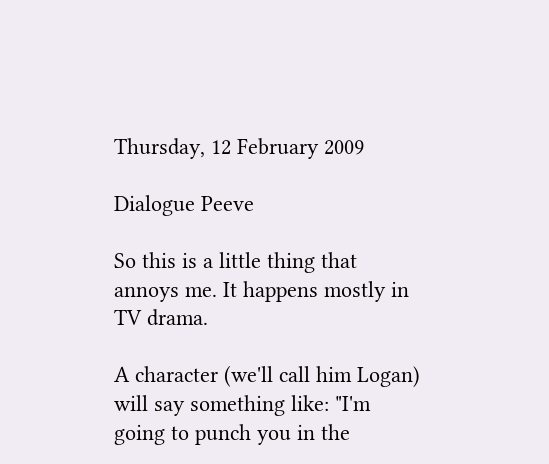Thursday, 12 February 2009

Dialogue Peeve

So this is a little thing that annoys me. It happens mostly in TV drama.

A character (we'll call him Logan) will say something like: "I'm going to punch you in the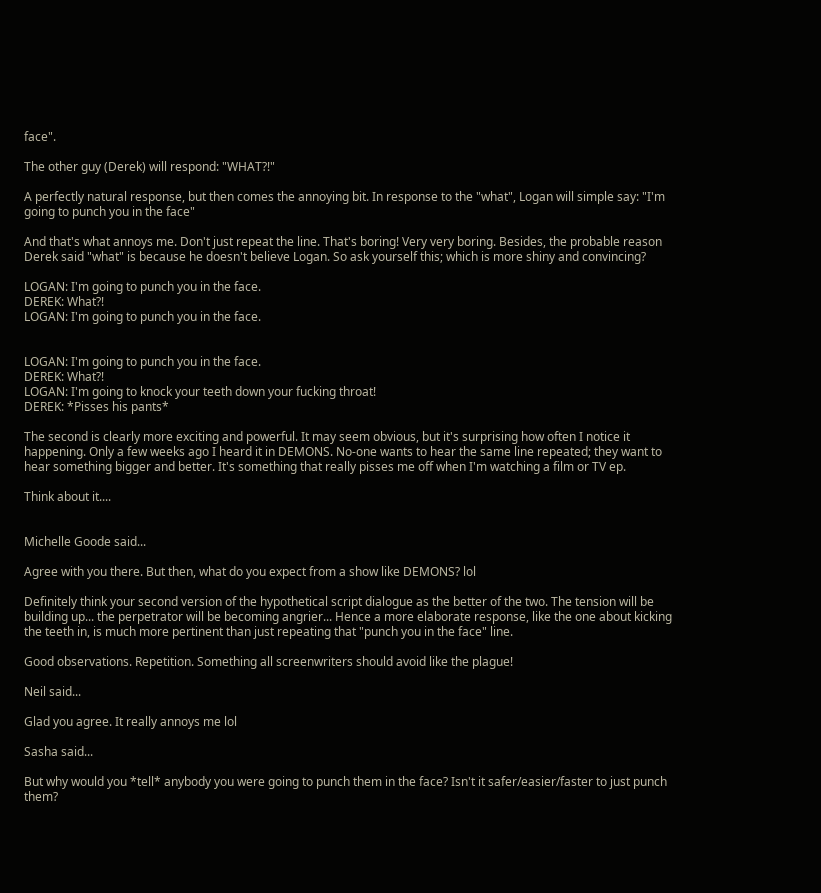face".

The other guy (Derek) will respond: "WHAT?!"

A perfectly natural response, but then comes the annoying bit. In response to the "what", Logan will simple say: "I'm going to punch you in the face"

And that's what annoys me. Don't just repeat the line. That's boring! Very very boring. Besides, the probable reason Derek said "what" is because he doesn't believe Logan. So ask yourself this; which is more shiny and convincing?

LOGAN: I'm going to punch you in the face.
DEREK: What?!
LOGAN: I'm going to punch you in the face.


LOGAN: I'm going to punch you in the face.
DEREK: What?!
LOGAN: I'm going to knock your teeth down your fucking throat!
DEREK: *Pisses his pants*

The second is clearly more exciting and powerful. It may seem obvious, but it's surprising how often I notice it happening. Only a few weeks ago I heard it in DEMONS. No-one wants to hear the same line repeated; they want to hear something bigger and better. It's something that really pisses me off when I'm watching a film or TV ep.

Think about it....


Michelle Goode said...

Agree with you there. But then, what do you expect from a show like DEMONS? lol

Definitely think your second version of the hypothetical script dialogue as the better of the two. The tension will be building up... the perpetrator will be becoming angrier... Hence a more elaborate response, like the one about kicking the teeth in, is much more pertinent than just repeating that "punch you in the face" line.

Good observations. Repetition. Something all screenwriters should avoid like the plague!

Neil said...

Glad you agree. It really annoys me lol

Sasha said...

But why would you *tell* anybody you were going to punch them in the face? Isn't it safer/easier/faster to just punch them?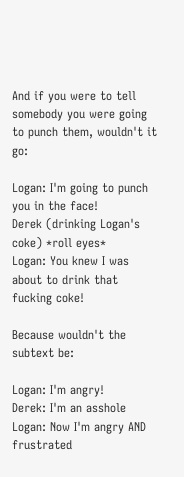And if you were to tell somebody you were going to punch them, wouldn't it go:

Logan: I'm going to punch you in the face!
Derek (drinking Logan's coke) *roll eyes*
Logan: You knew I was about to drink that fucking coke!

Because wouldn't the subtext be:

Logan: I'm angry!
Derek: I'm an asshole
Logan: Now I'm angry AND frustrated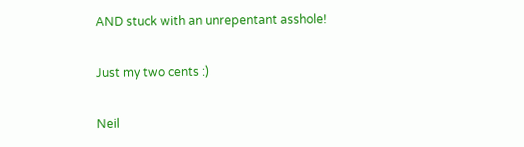AND stuck with an unrepentant asshole!

Just my two cents :)

Neil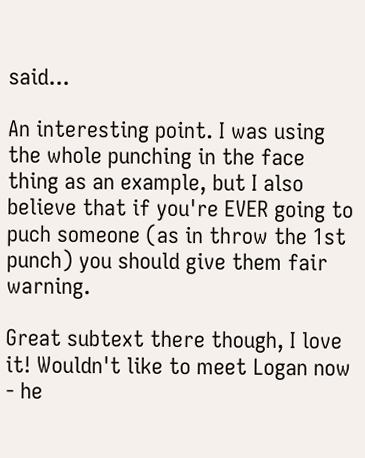said...

An interesting point. I was using the whole punching in the face thing as an example, but I also believe that if you're EVER going to puch someone (as in throw the 1st punch) you should give them fair warning.

Great subtext there though, I love it! Wouldn't like to meet Logan now - he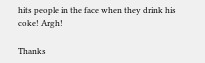hits people in the face when they drink his coke! Argh!

Thanks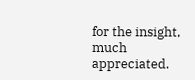for the insight, much appreciated.